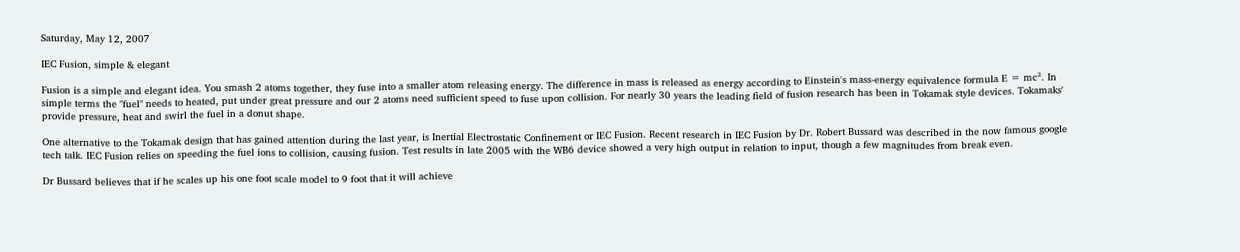Saturday, May 12, 2007

IEC Fusion, simple & elegant

Fusion is a simple and elegant idea. You smash 2 atoms together, they fuse into a smaller atom releasing energy. The difference in mass is released as energy according to Einstein's mass-energy equivalence formula E = mc². In simple terms the "fuel" needs to heated, put under great pressure and our 2 atoms need sufficient speed to fuse upon collision. For nearly 30 years the leading field of fusion research has been in Tokamak style devices. Tokamaks' provide pressure, heat and swirl the fuel in a donut shape.

One alternative to the Tokamak design that has gained attention during the last year, is Inertial Electrostatic Confinement or IEC Fusion. Recent research in IEC Fusion by Dr. Robert Bussard was described in the now famous google tech talk. IEC Fusion relies on speeding the fuel ions to collision, causing fusion. Test results in late 2005 with the WB6 device showed a very high output in relation to input, though a few magnitudes from break even.

Dr Bussard believes that if he scales up his one foot scale model to 9 foot that it will achieve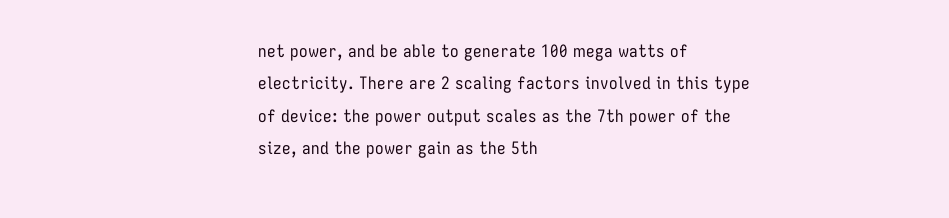net power, and be able to generate 100 mega watts of electricity. There are 2 scaling factors involved in this type of device: the power output scales as the 7th power of the size, and the power gain as the 5th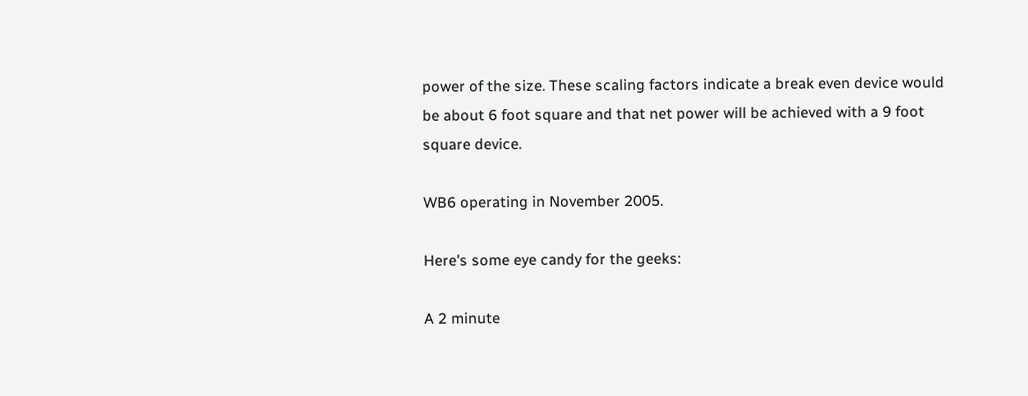power of the size. These scaling factors indicate a break even device would be about 6 foot square and that net power will be achieved with a 9 foot square device.

WB6 operating in November 2005.

Here's some eye candy for the geeks:

A 2 minute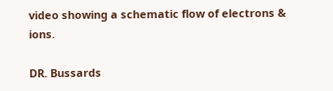video showing a schematic flow of electrons & ions.

DR. Bussards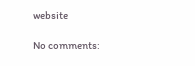website

No comments: